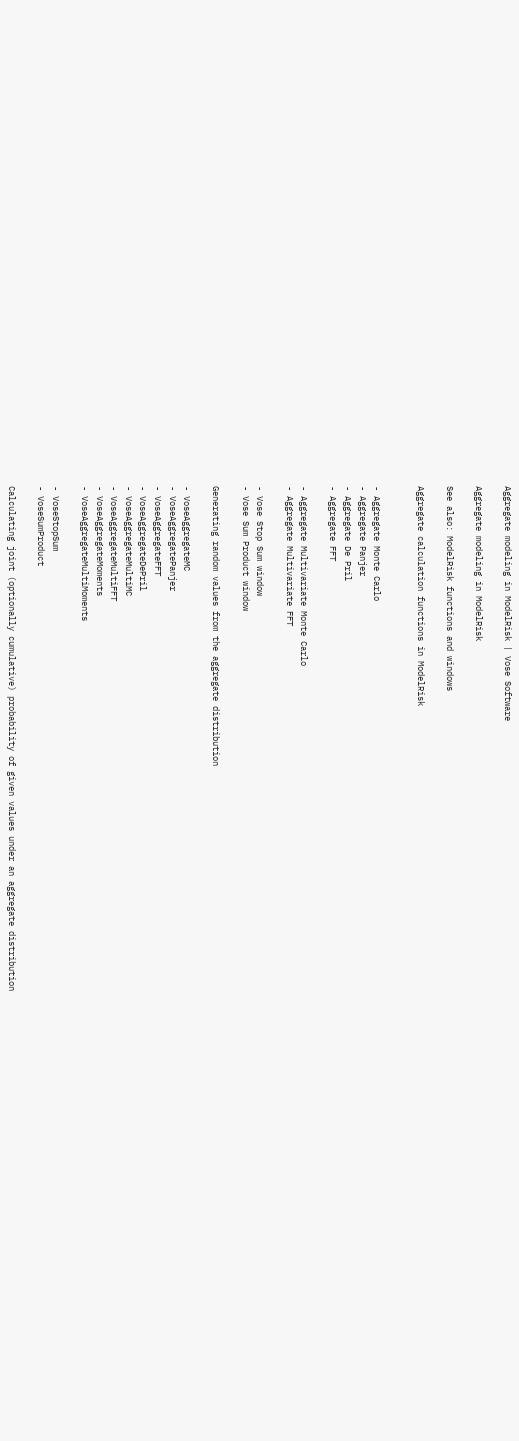Aggregate modeling in ModelRisk | Vose Software

Aggregate modeling in ModelRisk

See also: ModelRisk functions and windows

Aggregate calculation functions in ModelRisk


- Aggregate Monte Carlo
- Aggregate Panjer
- Aggregate De Pril
- Aggregate FFT

- Aggregate Multivariate Monte Carlo
- Aggregate Multivariate FFT

- Vose Stop Sum window
- Vose Sum Product window

Generating random values from the aggregate distribution

- VoseAggregateMC
- VoseAggregatePanjer
- VoseAggregateFFT
- VoseAggregateDePril
- VoseAggregateMultiMC
- VoseAggregateMultiFFT
- VoseAggregateMoments
- VoseAggregateMultiMoments

- VoseStopSum
- VoseSumProduct

Calculating joint (optionally cumulative) probability of given values under an aggregate distribution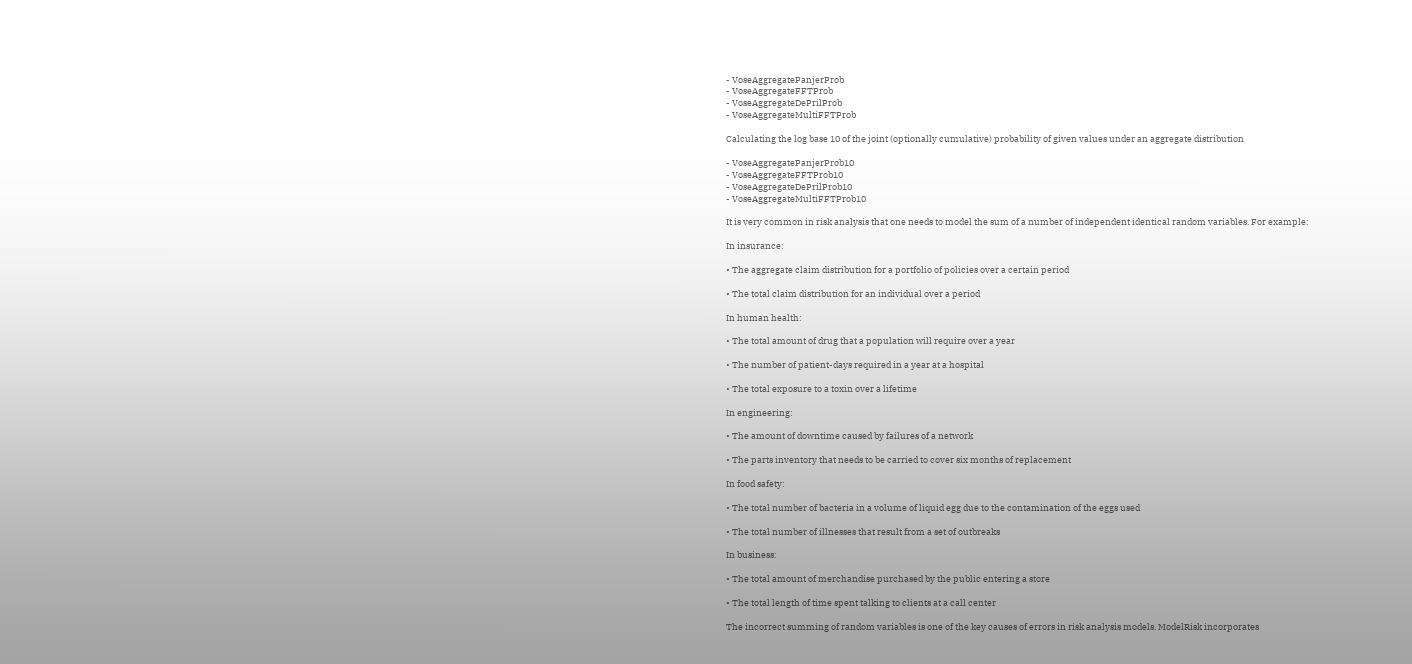- VoseAggregatePanjerProb
- VoseAggregateFFTProb
- VoseAggregateDePrilProb
- VoseAggregateMultiFFTProb

Calculating the log base 10 of the joint (optionally cumulative) probability of given values under an aggregate distribution

- VoseAggregatePanjerProb10
- VoseAggregateFFTProb10
- VoseAggregateDePrilProb10
- VoseAggregateMultiFFTProb10

It is very common in risk analysis that one needs to model the sum of a number of independent identical random variables. For example:

In insurance:

• The aggregate claim distribution for a portfolio of policies over a certain period

• The total claim distribution for an individual over a period

In human health:

• The total amount of drug that a population will require over a year

• The number of patient-days required in a year at a hospital

• The total exposure to a toxin over a lifetime

In engineering:

• The amount of downtime caused by failures of a network

• The parts inventory that needs to be carried to cover six months of replacement

In food safety:

• The total number of bacteria in a volume of liquid egg due to the contamination of the eggs used

• The total number of illnesses that result from a set of outbreaks

In business:

• The total amount of merchandise purchased by the public entering a store

• The total length of time spent talking to clients at a call center

The incorrect summing of random variables is one of the key causes of errors in risk analysis models. ModelRisk incorporates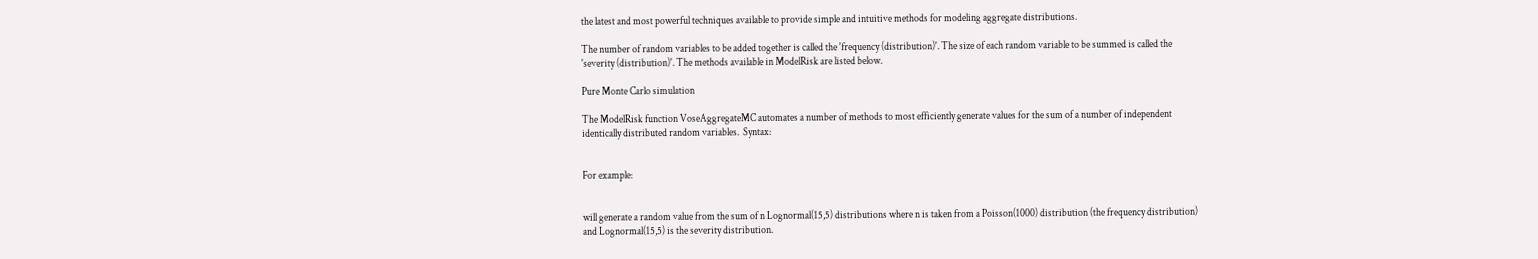the latest and most powerful techniques available to provide simple and intuitive methods for modeling aggregate distributions.

The number of random variables to be added together is called the 'frequency (distribution)'. The size of each random variable to be summed is called the 'severity (distribution)'. The methods available in ModelRisk are listed below.

Pure Monte Carlo simulation

The ModelRisk function VoseAggregateMC automates a number of methods to most efficiently generate values for the sum of a number of independent identically distributed random variables.  Syntax:


For example:


will generate a random value from the sum of n Lognormal(15,5) distributions where n is taken from a Poisson(1000) distribution (the frequency distribution) and Lognormal(15,5) is the severity distribution.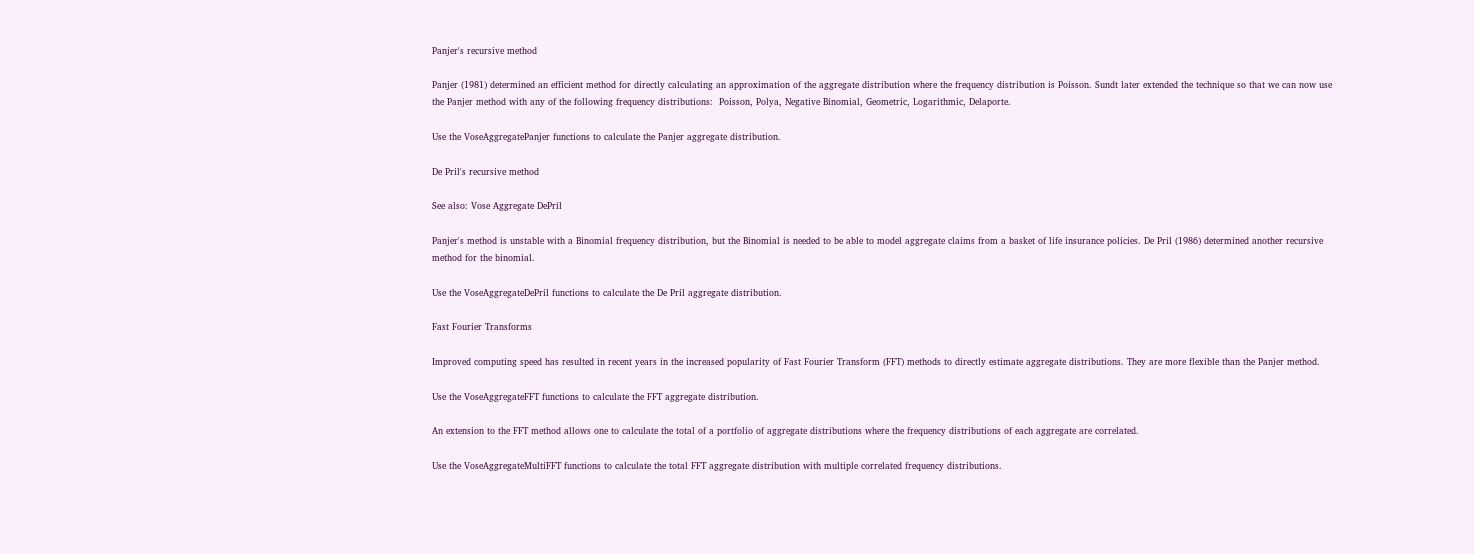Panjer's recursive method

Panjer (1981) determined an efficient method for directly calculating an approximation of the aggregate distribution where the frequency distribution is Poisson. Sundt later extended the technique so that we can now use the Panjer method with any of the following frequency distributions:  Poisson, Polya, Negative Binomial, Geometric, Logarithmic, Delaporte.

Use the VoseAggregatePanjer functions to calculate the Panjer aggregate distribution.

De Pril's recursive method

See also: Vose Aggregate DePril

Panjer's method is unstable with a Binomial frequency distribution, but the Binomial is needed to be able to model aggregate claims from a basket of life insurance policies. De Pril (1986) determined another recursive method for the binomial.

Use the VoseAggregateDePril functions to calculate the De Pril aggregate distribution.

Fast Fourier Transforms

Improved computing speed has resulted in recent years in the increased popularity of Fast Fourier Transform (FFT) methods to directly estimate aggregate distributions. They are more flexible than the Panjer method.

Use the VoseAggregateFFT functions to calculate the FFT aggregate distribution.

An extension to the FFT method allows one to calculate the total of a portfolio of aggregate distributions where the frequency distributions of each aggregate are correlated.

Use the VoseAggregateMultiFFT functions to calculate the total FFT aggregate distribution with multiple correlated frequency distributions.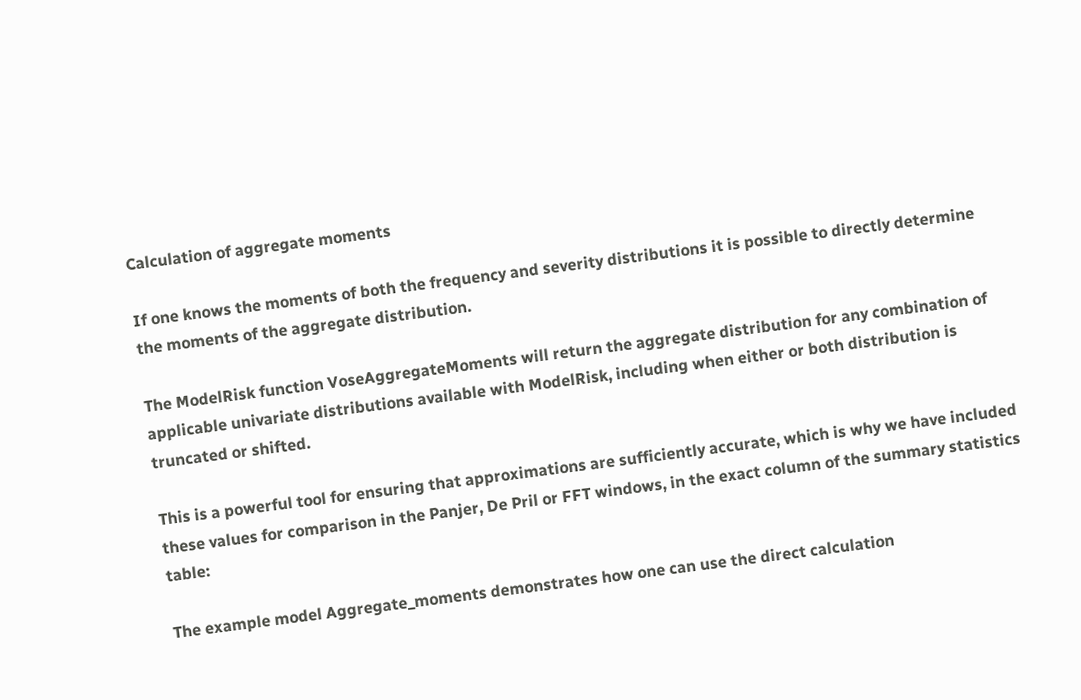Calculation of aggregate moments

If one knows the moments of both the frequency and severity distributions it is possible to directly determine the moments of the aggregate distribution.

The ModelRisk function VoseAggregateMoments will return the aggregate distribution for any combination of applicable univariate distributions available with ModelRisk, including when either or both distribution is truncated or shifted.

This is a powerful tool for ensuring that approximations are sufficiently accurate, which is why we have included these values for comparison in the Panjer, De Pril or FFT windows, in the exact column of the summary statistics table:

The example model Aggregate_moments demonstrates how one can use the direct calculation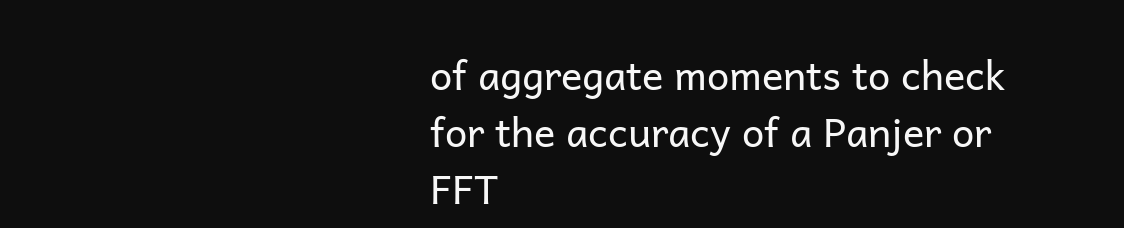of aggregate moments to check for the accuracy of a Panjer or FFT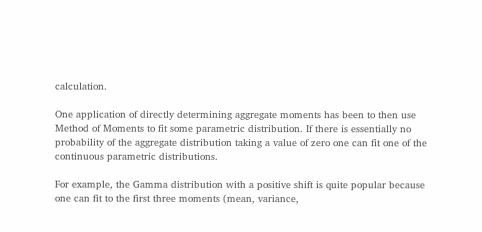calculation.

One application of directly determining aggregate moments has been to then use Method of Moments to fit some parametric distribution. If there is essentially no probability of the aggregate distribution taking a value of zero one can fit one of the continuous parametric distributions.

For example, the Gamma distribution with a positive shift is quite popular because one can fit to the first three moments (mean, variance,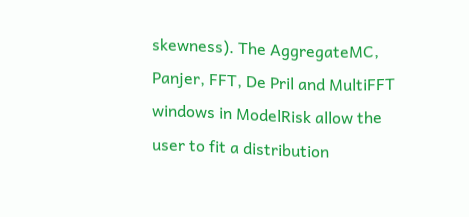skewness). The AggregateMC, Panjer, FFT, De Pril and MultiFFT windows in ModelRisk allow the user to fit a distribution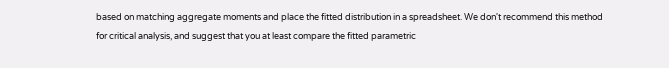based on matching aggregate moments and place the fitted distribution in a spreadsheet. We don't recommend this method for critical analysis, and suggest that you at least compare the fitted parametric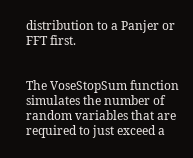distribution to a Panjer or FFT first.


The VoseStopSum function simulates the number of random variables that are required to just exceed a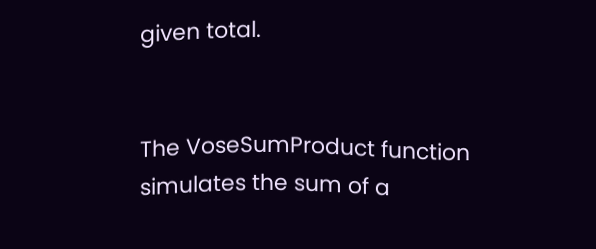given total.


The VoseSumProduct function simulates the sum of a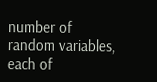number of random variables, each of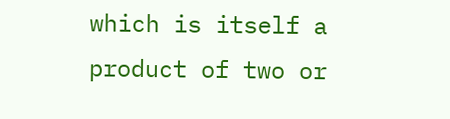which is itself a product of two or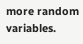more random variables.